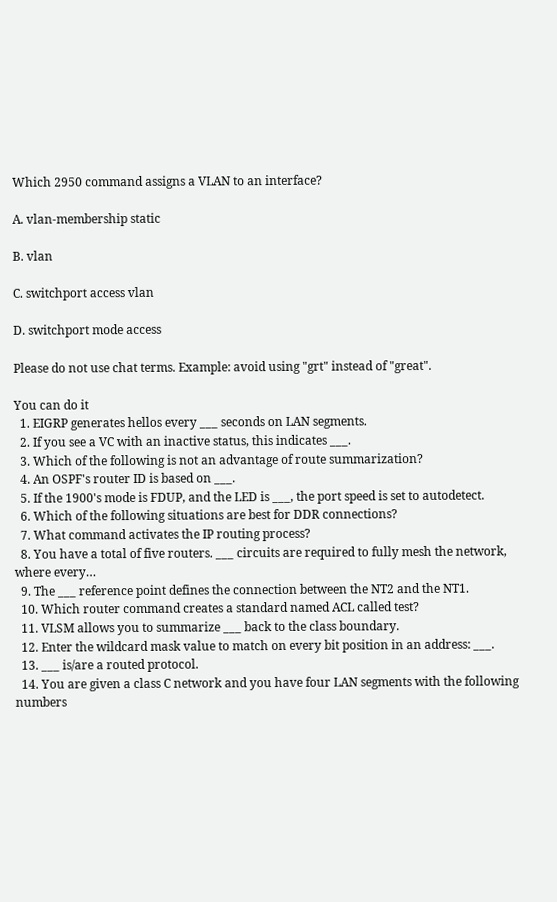Which 2950 command assigns a VLAN to an interface?

A. vlan-membership static

B. vlan

C. switchport access vlan

D. switchport mode access

Please do not use chat terms. Example: avoid using "grt" instead of "great".

You can do it
  1. EIGRP generates hellos every ___ seconds on LAN segments.
  2. If you see a VC with an inactive status, this indicates ___.
  3. Which of the following is not an advantage of route summarization?
  4. An OSPF's router ID is based on ___.
  5. If the 1900's mode is FDUP, and the LED is ___, the port speed is set to autodetect.
  6. Which of the following situations are best for DDR connections?
  7. What command activates the IP routing process?
  8. You have a total of five routers. ___ circuits are required to fully mesh the network, where every…
  9. The ___ reference point defines the connection between the NT2 and the NT1.
  10. Which router command creates a standard named ACL called test?
  11. VLSM allows you to summarize ___ back to the class boundary.
  12. Enter the wildcard mask value to match on every bit position in an address: ___.
  13. ___ is/are a routed protocol.
  14. You are given a class C network and you have four LAN segments with the following numbers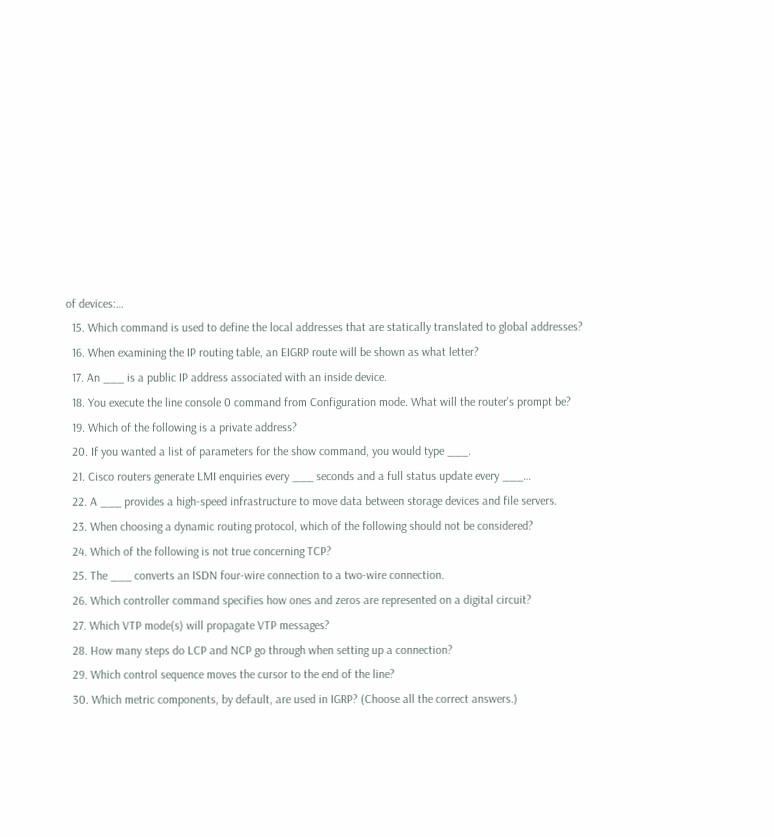of devices:…
  15. Which command is used to define the local addresses that are statically translated to global addresses?
  16. When examining the IP routing table, an EIGRP route will be shown as what letter?
  17. An ___ is a public IP address associated with an inside device.
  18. You execute the line console 0 command from Configuration mode. What will the router's prompt be?
  19. Which of the following is a private address?
  20. If you wanted a list of parameters for the show command, you would type ___.
  21. Cisco routers generate LMI enquiries every ___ seconds and a full status update every ___…
  22. A ___ provides a high-speed infrastructure to move data between storage devices and file servers.
  23. When choosing a dynamic routing protocol, which of the following should not be considered?
  24. Which of the following is not true concerning TCP?
  25. The ___ converts an ISDN four-wire connection to a two-wire connection.
  26. Which controller command specifies how ones and zeros are represented on a digital circuit?
  27. Which VTP mode(s) will propagate VTP messages?
  28. How many steps do LCP and NCP go through when setting up a connection?
  29. Which control sequence moves the cursor to the end of the line?
  30. Which metric components, by default, are used in IGRP? (Choose all the correct answers.)